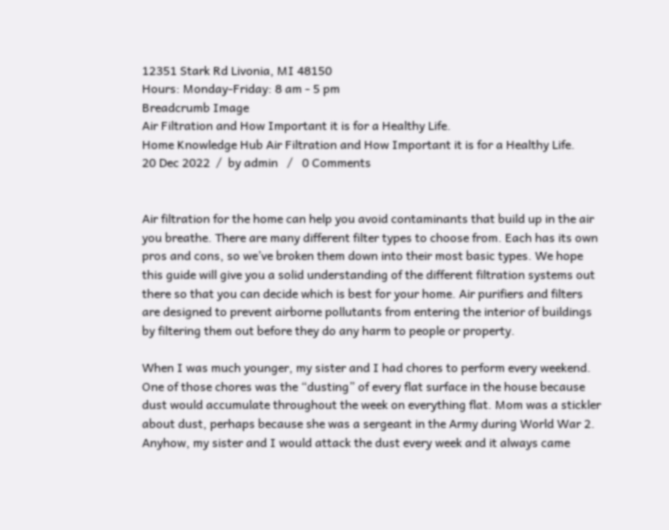12351 Stark Rd Livonia, MI 48150
Hours: Monday-Friday: 8 am - 5 pm
Breadcrumb Image
Air Filtration and How Important it is for a Healthy Life.
Home Knowledge Hub Air Filtration and How Important it is for a Healthy Life.
20 Dec 2022  /  by admin   /   0 Comments


Air filtration for the home can help you avoid contaminants that build up in the air you breathe. There are many different filter types to choose from. Each has its own pros and cons, so we’ve broken them down into their most basic types. We hope this guide will give you a solid understanding of the different filtration systems out there so that you can decide which is best for your home. Air purifiers and filters are designed to prevent airborne pollutants from entering the interior of buildings by filtering them out before they do any harm to people or property.

When I was much younger, my sister and I had chores to perform every weekend. One of those chores was the “dusting” of every flat surface in the house because dust would accumulate throughout the week on everything flat. Mom was a stickler about dust, perhaps because she was a sergeant in the Army during World War 2. Anyhow, my sister and I would attack the dust every week and it always came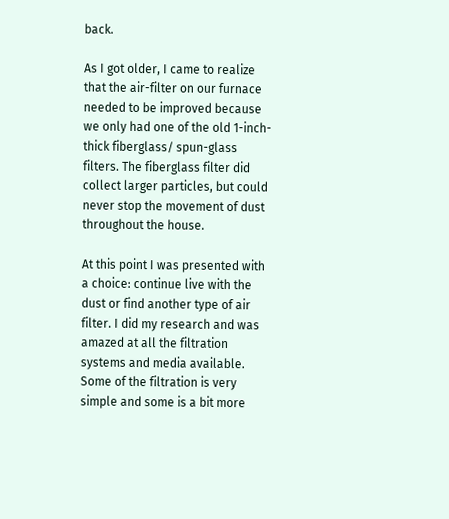back.

As I got older, I came to realize that the air-filter on our furnace needed to be improved because we only had one of the old 1-inch-thick fiberglass/ spun-glass filters. The fiberglass filter did collect larger particles, but could never stop the movement of dust throughout the house.

At this point I was presented with a choice: continue live with the dust or find another type of air filter. I did my research and was amazed at all the filtration systems and media available. Some of the filtration is very simple and some is a bit more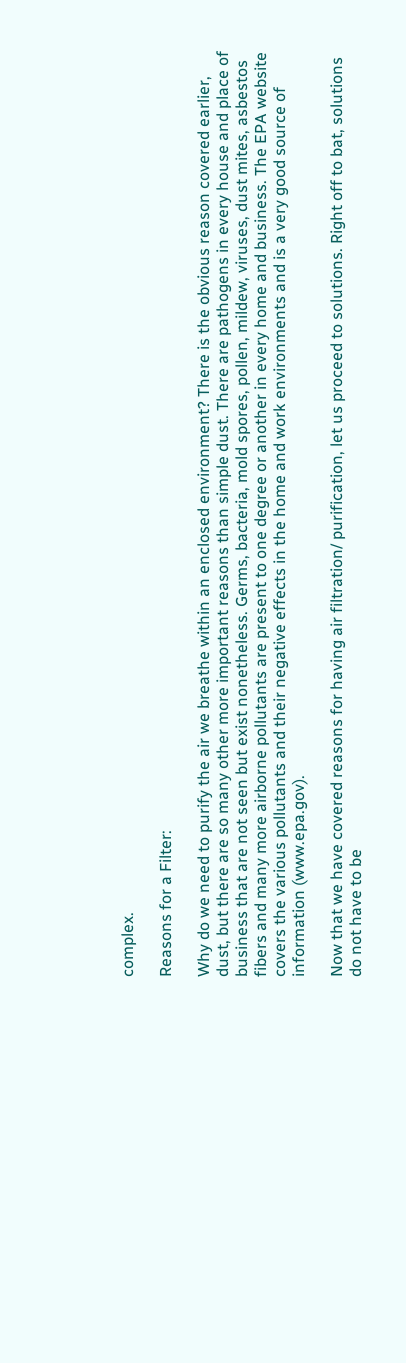complex.

Reasons for a Filter:

Why do we need to purify the air we breathe within an enclosed environment? There is the obvious reason covered earlier, dust, but there are so many other more important reasons than simple dust. There are pathogens in every house and place of business that are not seen but exist nonetheless. Germs, bacteria, mold spores, pollen, mildew, viruses, dust mites, asbestos fibers and many more airborne pollutants are present to one degree or another in every home and business. The EPA website covers the various pollutants and their negative effects in the home and work environments and is a very good source of information (www.epa.gov).

Now that we have covered reasons for having air filtration/ purification, let us proceed to solutions. Right off to bat, solutions do not have to be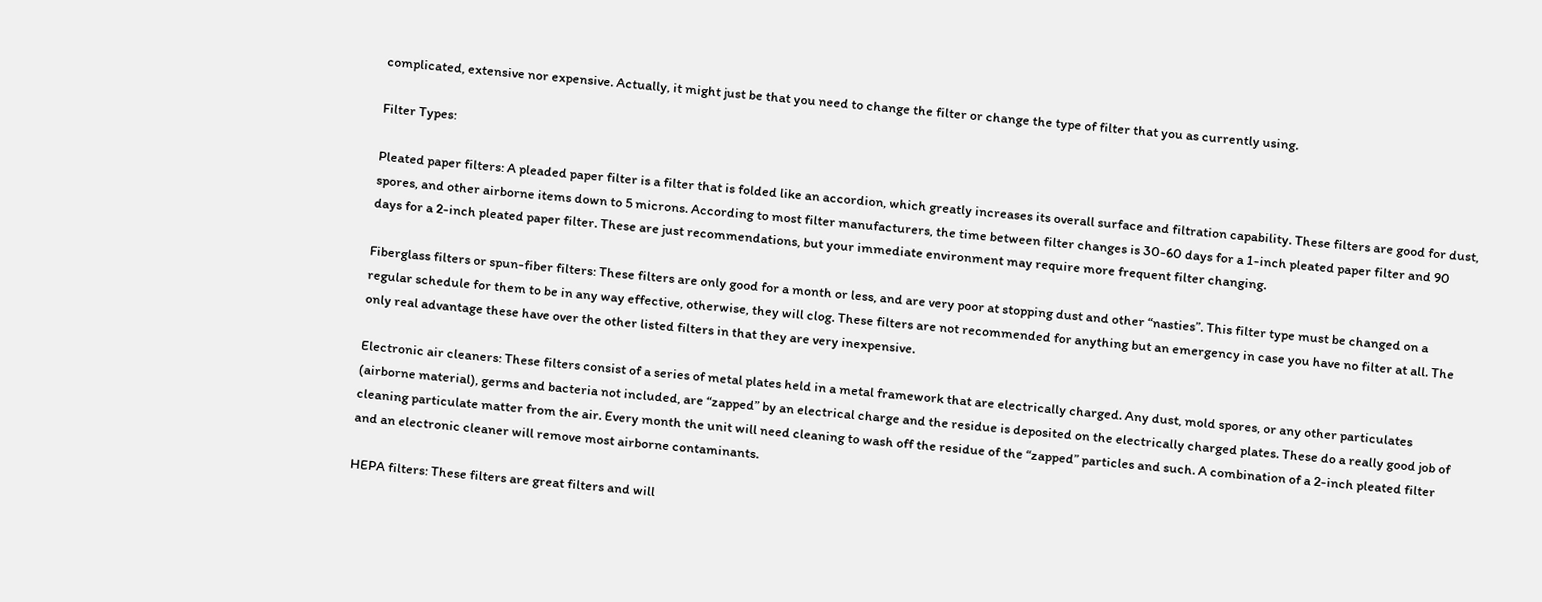complicated, extensive nor expensive. Actually, it might just be that you need to change the filter or change the type of filter that you as currently using.

Filter Types:

Pleated paper filters: A pleaded paper filter is a filter that is folded like an accordion, which greatly increases its overall surface and filtration capability. These filters are good for dust, spores, and other airborne items down to 5 microns. According to most filter manufacturers, the time between filter changes is 30-60 days for a 1-inch pleated paper filter and 90 days for a 2-inch pleated paper filter. These are just recommendations, but your immediate environment may require more frequent filter changing.

Fiberglass filters or spun-fiber filters: These filters are only good for a month or less, and are very poor at stopping dust and other “nasties”. This filter type must be changed on a regular schedule for them to be in any way effective, otherwise, they will clog. These filters are not recommended for anything but an emergency in case you have no filter at all. The only real advantage these have over the other listed filters in that they are very inexpensive.

Electronic air cleaners: These filters consist of a series of metal plates held in a metal framework that are electrically charged. Any dust, mold spores, or any other particulates (airborne material), germs and bacteria not included, are “zapped” by an electrical charge and the residue is deposited on the electrically charged plates. These do a really good job of cleaning particulate matter from the air. Every month the unit will need cleaning to wash off the residue of the “zapped” particles and such. A combination of a 2-inch pleated filter and an electronic cleaner will remove most airborne contaminants.

HEPA filters: These filters are great filters and will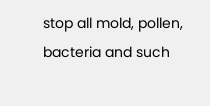stop all mold, pollen, bacteria and such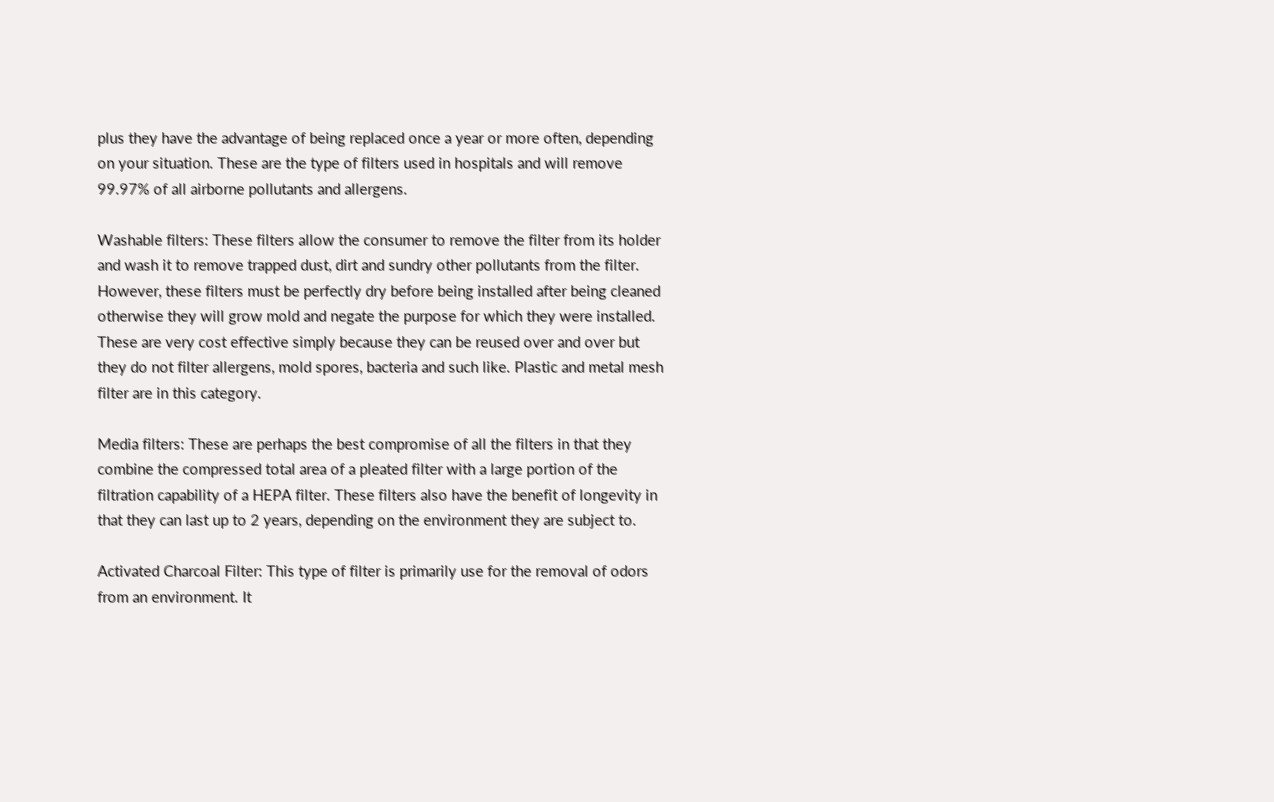plus they have the advantage of being replaced once a year or more often, depending on your situation. These are the type of filters used in hospitals and will remove 99.97% of all airborne pollutants and allergens.

Washable filters: These filters allow the consumer to remove the filter from its holder and wash it to remove trapped dust, dirt and sundry other pollutants from the filter. However, these filters must be perfectly dry before being installed after being cleaned otherwise they will grow mold and negate the purpose for which they were installed. These are very cost effective simply because they can be reused over and over but they do not filter allergens, mold spores, bacteria and such like. Plastic and metal mesh filter are in this category.

Media filters: These are perhaps the best compromise of all the filters in that they combine the compressed total area of a pleated filter with a large portion of the filtration capability of a HEPA filter. These filters also have the benefit of longevity in that they can last up to 2 years, depending on the environment they are subject to.

Activated Charcoal Filter: This type of filter is primarily use for the removal of odors from an environment. It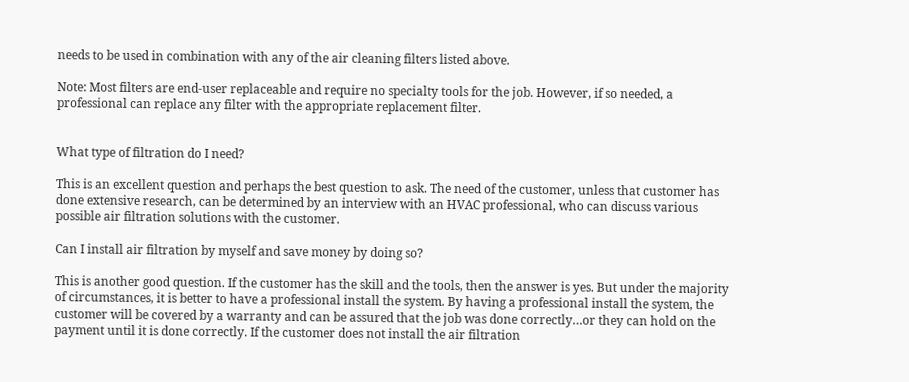needs to be used in combination with any of the air cleaning filters listed above.

Note: Most filters are end-user replaceable and require no specialty tools for the job. However, if so needed, a professional can replace any filter with the appropriate replacement filter.


What type of filtration do I need?

This is an excellent question and perhaps the best question to ask. The need of the customer, unless that customer has done extensive research, can be determined by an interview with an HVAC professional, who can discuss various possible air filtration solutions with the customer.

Can I install air filtration by myself and save money by doing so?

This is another good question. If the customer has the skill and the tools, then the answer is yes. But under the majority of circumstances, it is better to have a professional install the system. By having a professional install the system, the customer will be covered by a warranty and can be assured that the job was done correctly…or they can hold on the payment until it is done correctly. If the customer does not install the air filtration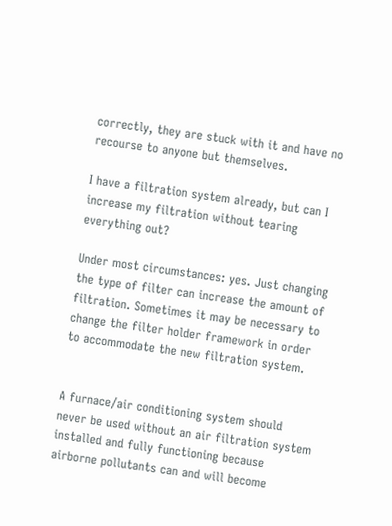correctly, they are stuck with it and have no recourse to anyone but themselves.

I have a filtration system already, but can I increase my filtration without tearing everything out?

Under most circumstances: yes. Just changing the type of filter can increase the amount of filtration. Sometimes it may be necessary to change the filter holder framework in order to accommodate the new filtration system.


A furnace/air conditioning system should never be used without an air filtration system installed and fully functioning because airborne pollutants can and will become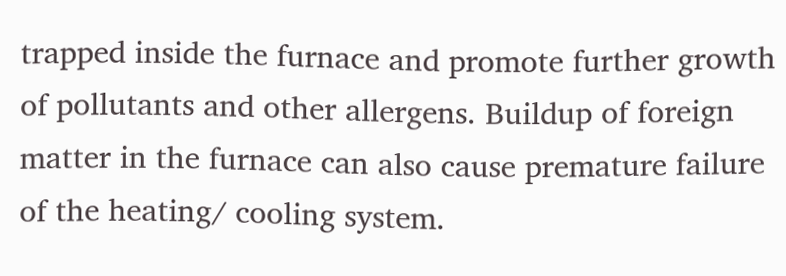trapped inside the furnace and promote further growth of pollutants and other allergens. Buildup of foreign matter in the furnace can also cause premature failure of the heating/ cooling system.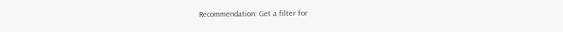Recommendation: Get a filter for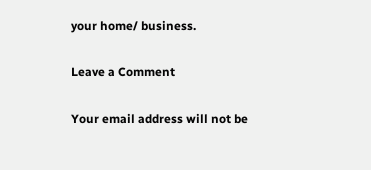your home/ business.

Leave a Comment

Your email address will not be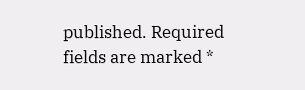published. Required fields are marked *